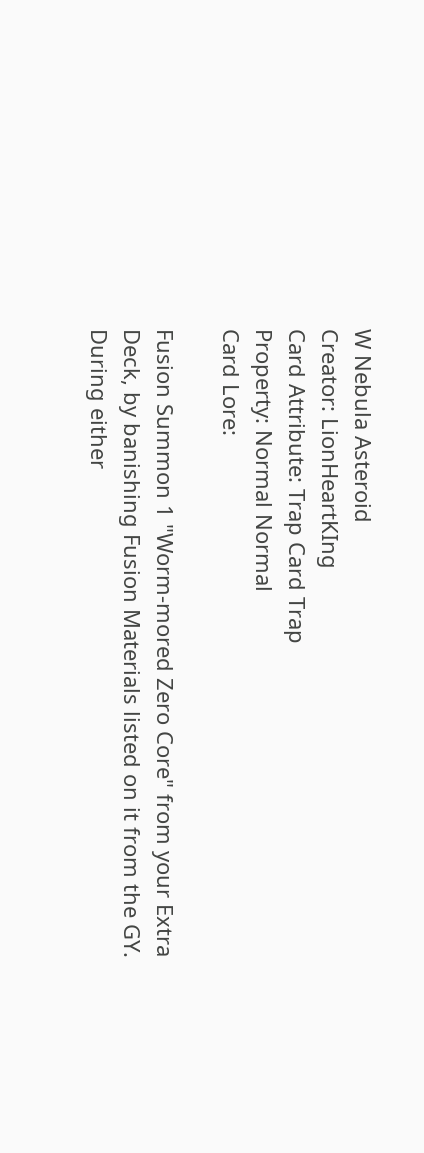W Nebula Asteroid
Creator: LionHeartKIng
Card Attribute: Trap Card Trap
Property: Normal Normal
Card Lore:

Fusion Summon 1 "Worm-mored Zero Core" from your Extra Deck, by banishing Fusion Materials listed on it from the GY. During either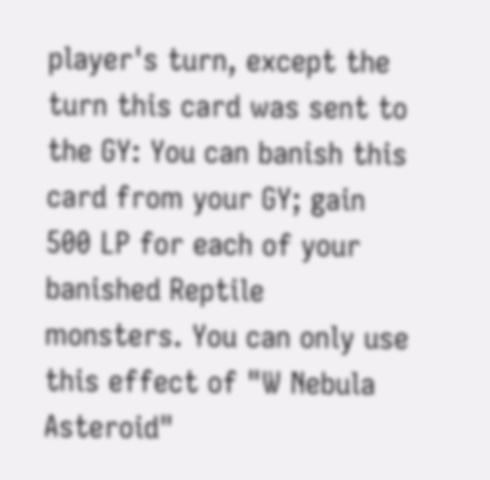player's turn, except the turn this card was sent to the GY: You can banish this card from your GY; gain 500 LP for each of your banished Reptile monsters. You can only use this effect of "W Nebula Asteroid"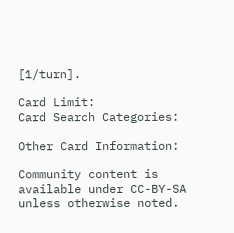[1/turn].

Card Limit:
Card Search Categories:

Other Card Information:

Community content is available under CC-BY-SA unless otherwise noted.